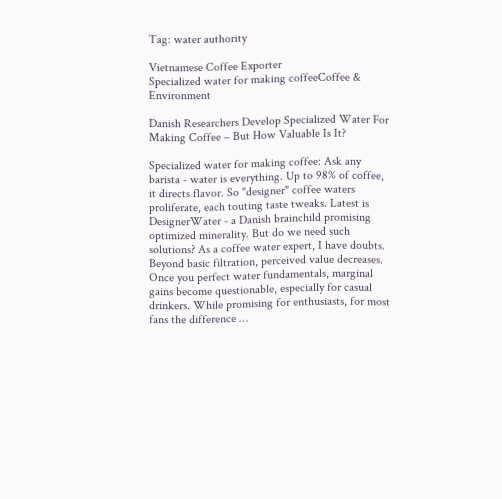Tag: water authority

Vietnamese Coffee Exporter
Specialized water for making coffeeCoffee & Environment

Danish Researchers Develop Specialized Water For Making Coffee – But How Valuable Is It?

Specialized water for making coffee: Ask any barista - water is everything. Up to 98% of coffee, it directs flavor. So "designer" coffee waters proliferate, each touting taste tweaks. Latest is DesignerWater - a Danish brainchild promising optimized minerality. But do we need such solutions? As a coffee water expert, I have doubts. Beyond basic filtration, perceived value decreases. Once you perfect water fundamentals, marginal gains become questionable, especially for casual drinkers. While promising for enthusiasts, for most fans the difference …